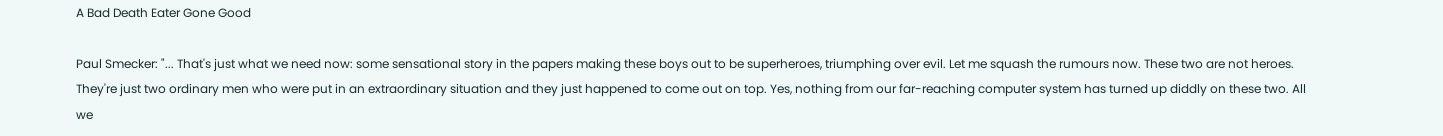A Bad Death Eater Gone Good

Paul Smecker: "... That's just what we need now: some sensational story in the papers making these boys out to be superheroes, triumphing over evil. Let me squash the rumours now. These two are not heroes. They're just two ordinary men who were put in an extraordinary situation and they just happened to come out on top. Yes, nothing from our far-reaching computer system has turned up diddly on these two. All we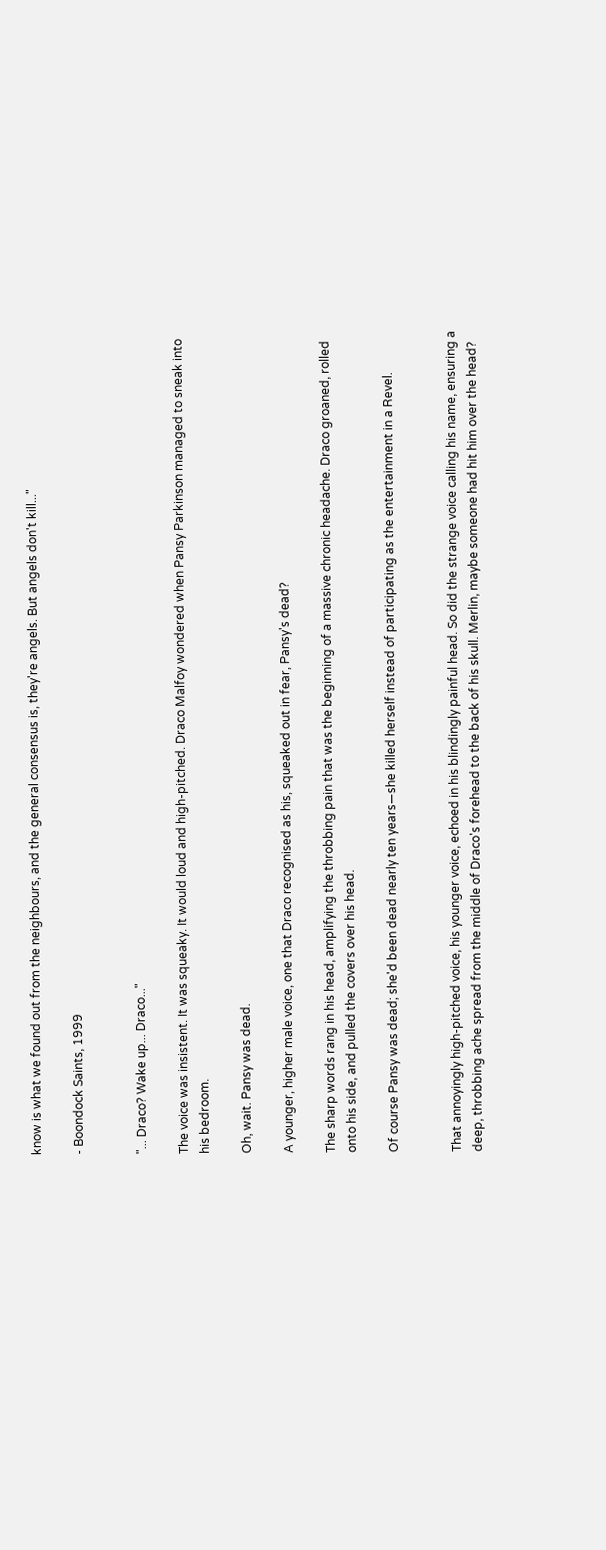know is what we found out from the neighbours, and the general consensus is, they're angels. But angels don't kill..."

- Boondock Saints, 1999


"... Draco? Wake up... Draco..."

The voice was insistent. It was squeaky. It would loud and high-pitched. Draco Malfoy wondered when Pansy Parkinson managed to sneak into his bedroom.

Oh, wait. Pansy was dead.

A younger, higher male voice, one that Draco recognised as his, squeaked out in fear, Pansy's dead?

The sharp words rang in his head, amplifying the throbbing pain that was the beginning of a massive chronic headache. Draco groaned, rolled onto his side, and pulled the covers over his head.

Of course Pansy was dead; she'd been dead nearly ten years—she killed herself instead of participating as the entertainment in a Revel.


That annoyingly high-pitched voice, his younger voice, echoed in his blindingly painful head. So did the strange voice calling his name, ensuring a deep, throbbing ache spread from the middle of Draco's forehead to the back of his skull. Merlin, maybe someone had hit him over the head?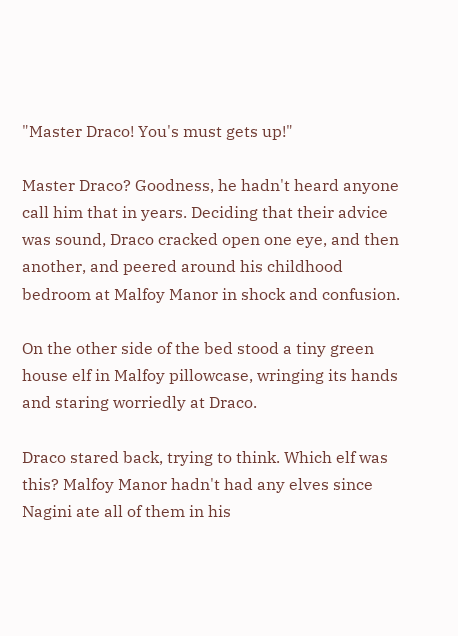"Master Draco! You's must gets up!"

Master Draco? Goodness, he hadn't heard anyone call him that in years. Deciding that their advice was sound, Draco cracked open one eye, and then another, and peered around his childhood bedroom at Malfoy Manor in shock and confusion.

On the other side of the bed stood a tiny green house elf in Malfoy pillowcase, wringing its hands and staring worriedly at Draco.

Draco stared back, trying to think. Which elf was this? Malfoy Manor hadn't had any elves since Nagini ate all of them in his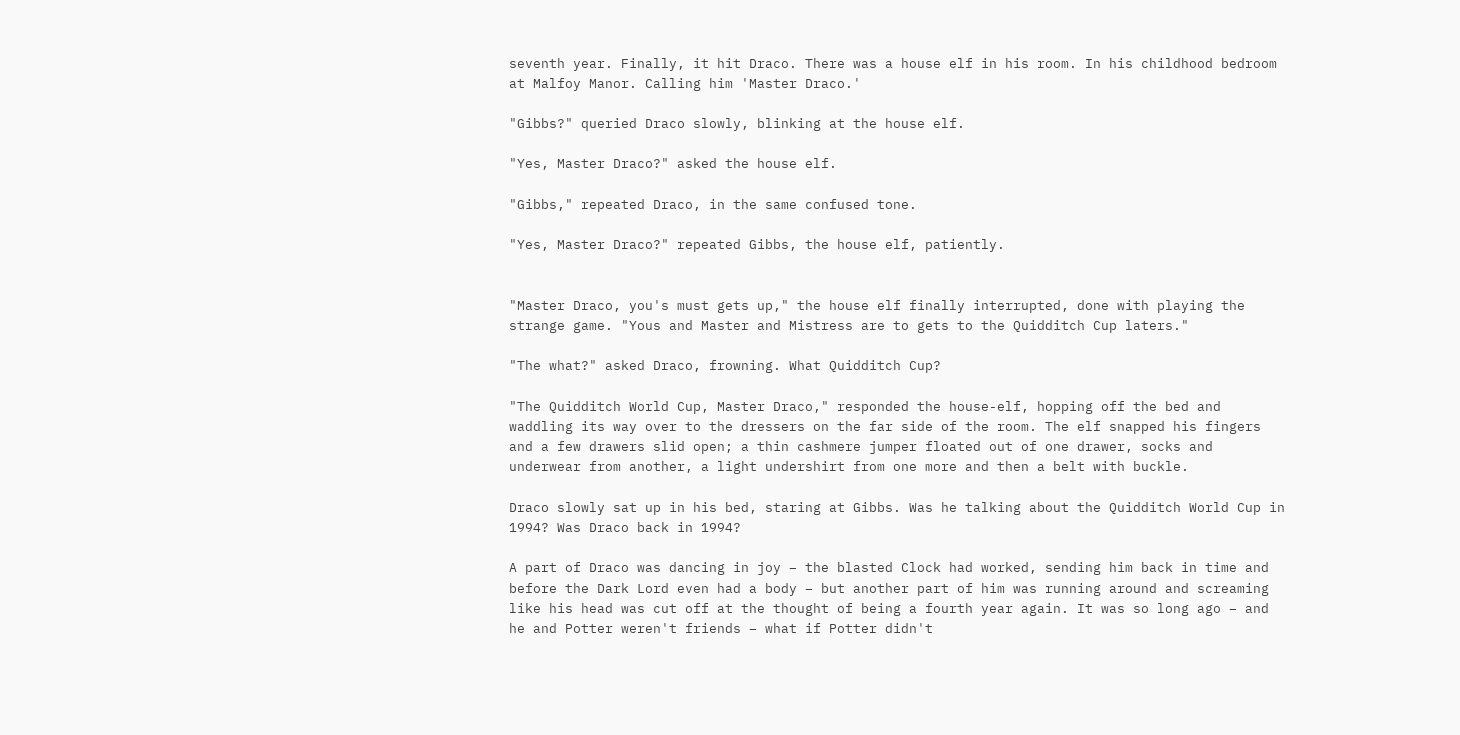seventh year. Finally, it hit Draco. There was a house elf in his room. In his childhood bedroom at Malfoy Manor. Calling him 'Master Draco.'

"Gibbs?" queried Draco slowly, blinking at the house elf.

"Yes, Master Draco?" asked the house elf.

"Gibbs," repeated Draco, in the same confused tone.

"Yes, Master Draco?" repeated Gibbs, the house elf, patiently.


"Master Draco, you's must gets up," the house elf finally interrupted, done with playing the strange game. "Yous and Master and Mistress are to gets to the Quidditch Cup laters."

"The what?" asked Draco, frowning. What Quidditch Cup?

"The Quidditch World Cup, Master Draco," responded the house-elf, hopping off the bed and waddling its way over to the dressers on the far side of the room. The elf snapped his fingers and a few drawers slid open; a thin cashmere jumper floated out of one drawer, socks and underwear from another, a light undershirt from one more and then a belt with buckle.

Draco slowly sat up in his bed, staring at Gibbs. Was he talking about the Quidditch World Cup in 1994? Was Draco back in 1994?

A part of Draco was dancing in joy – the blasted Clock had worked, sending him back in time and before the Dark Lord even had a body – but another part of him was running around and screaming like his head was cut off at the thought of being a fourth year again. It was so long ago – and he and Potter weren't friends – what if Potter didn't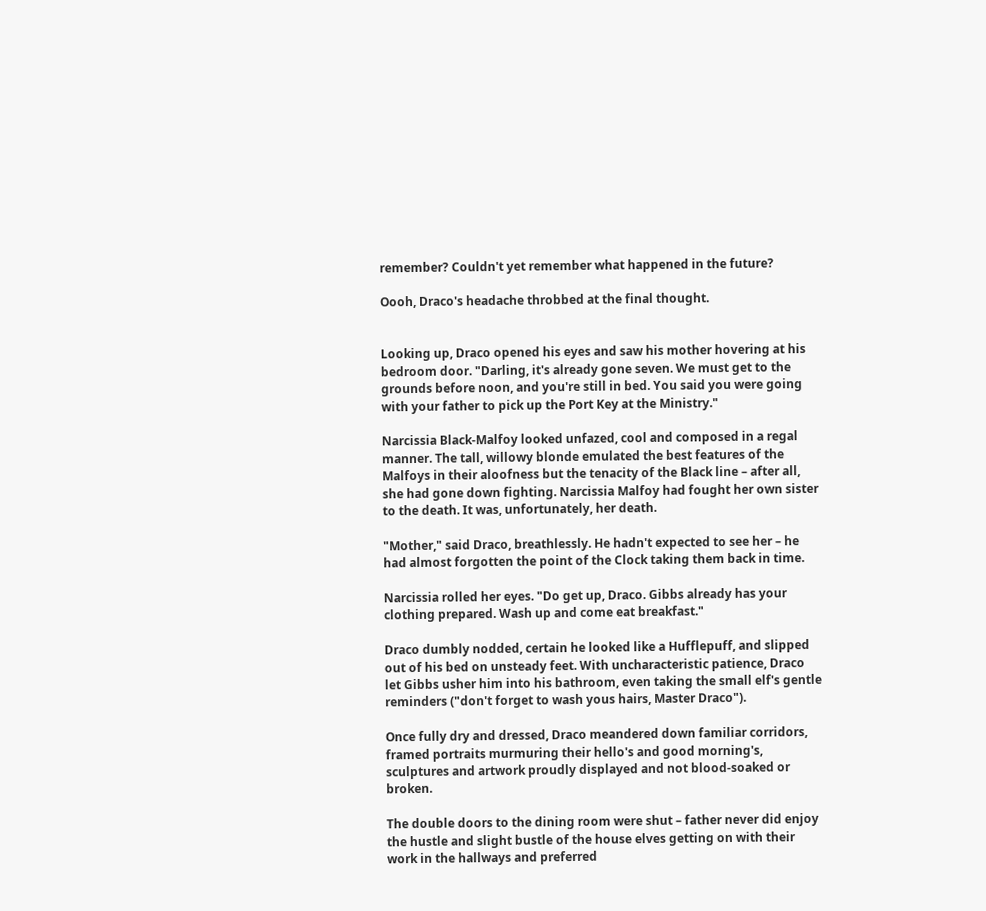remember? Couldn't yet remember what happened in the future?

Oooh, Draco's headache throbbed at the final thought.


Looking up, Draco opened his eyes and saw his mother hovering at his bedroom door. "Darling, it's already gone seven. We must get to the grounds before noon, and you're still in bed. You said you were going with your father to pick up the Port Key at the Ministry."

Narcissia Black-Malfoy looked unfazed, cool and composed in a regal manner. The tall, willowy blonde emulated the best features of the Malfoys in their aloofness but the tenacity of the Black line – after all, she had gone down fighting. Narcissia Malfoy had fought her own sister to the death. It was, unfortunately, her death.

"Mother," said Draco, breathlessly. He hadn't expected to see her – he had almost forgotten the point of the Clock taking them back in time.

Narcissia rolled her eyes. "Do get up, Draco. Gibbs already has your clothing prepared. Wash up and come eat breakfast."

Draco dumbly nodded, certain he looked like a Hufflepuff, and slipped out of his bed on unsteady feet. With uncharacteristic patience, Draco let Gibbs usher him into his bathroom, even taking the small elf's gentle reminders ("don't forget to wash yous hairs, Master Draco").

Once fully dry and dressed, Draco meandered down familiar corridors, framed portraits murmuring their hello's and good morning's, sculptures and artwork proudly displayed and not blood-soaked or broken.

The double doors to the dining room were shut – father never did enjoy the hustle and slight bustle of the house elves getting on with their work in the hallways and preferred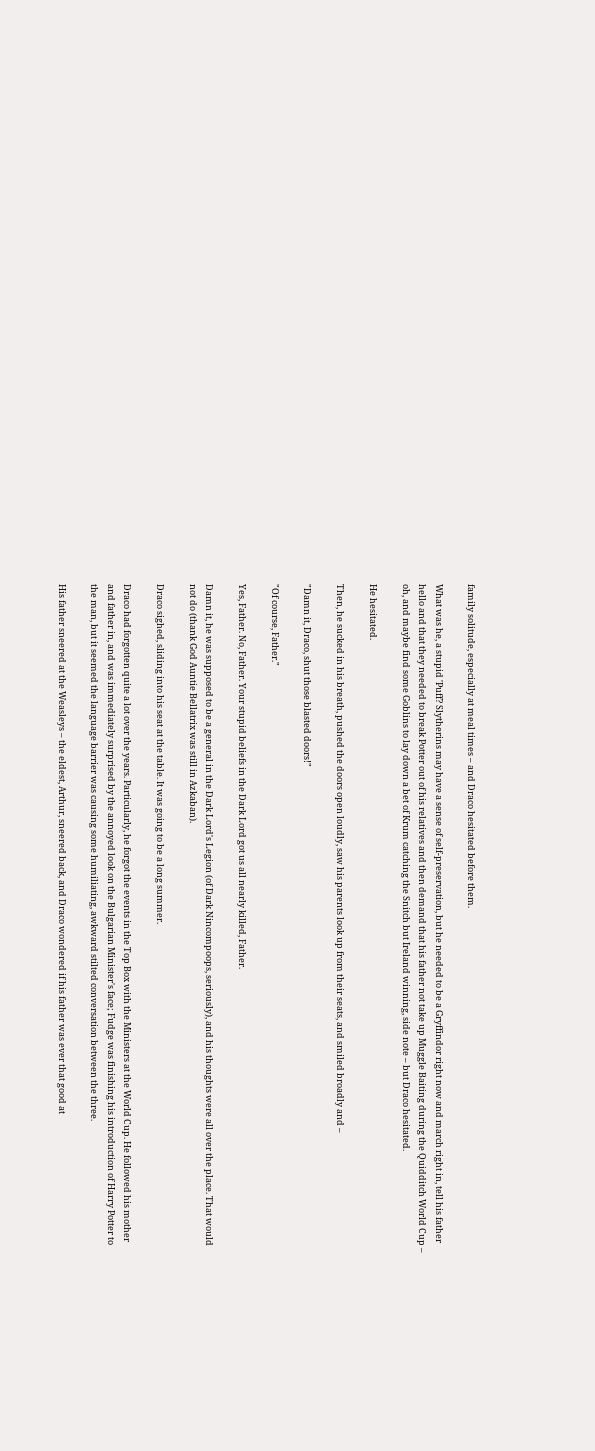family solitude, especially at meal times – and Draco hesitated before them.

What was he, a stupid 'Puff? Slytherins may have a sense of self-preservation, but he needed to be a Gryffindor right now and march right in, tell his father hello and that they needed to break Potter out of his relatives and then demand that his father not take up Muggle Baiting during the Quidditch World Cup – oh, and maybe find some Goblins to lay down a bet of Krum catching the Snitch but Ireland winning, side note – but Draco hesitated.

He hesitated.

Then, he sucked in his breath, pushed the doors open loudly, saw his parents look up from their seats, and smiled broadly and –

"Damn it, Draco, shut those blasted doors!"

"Of course, Father."

Yes, Father. No, Father. Your stupid beliefs in the Dark Lord got us all nearly killed, Father.

Damn it, he was supposed to be a general in the Dark Lord's Legion (of Dark Nincompoops, seriously), and his thoughts were all over the place. That would not do (thank God Auntie Bellatrix was still in Azkaban).

Draco sighed, sliding into his seat at the table. It was going to be a long summer.

Draco had forgotten quite a lot over the years. Particularly, he forgot the events in the Top Box with the Ministers at the World Cup. He followed his mother and father in, and was immediately surprised by the annoyed look on the Bulgarian Minister's face; Fudge was finishing his introduction of Harry Potter to the man, but it seemed the language barrier was causing some humiliating, awkward stilted conversation between the three.

His father sneered at the Weasleys – the eldest, Arthur, sneered back, and Draco wondered if his father was ever that good at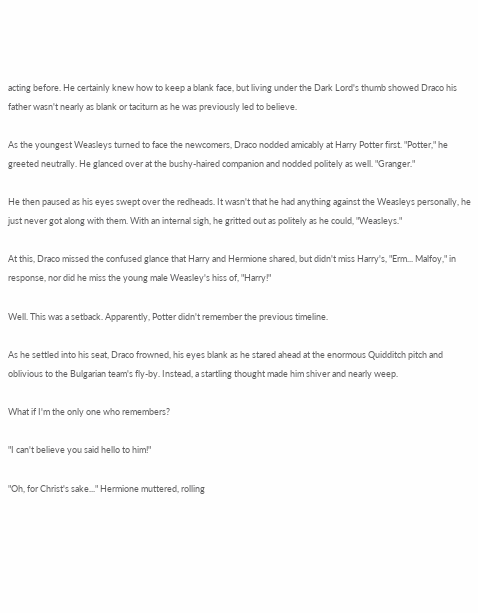acting before. He certainly knew how to keep a blank face, but living under the Dark Lord's thumb showed Draco his father wasn't nearly as blank or taciturn as he was previously led to believe.

As the youngest Weasleys turned to face the newcomers, Draco nodded amicably at Harry Potter first. "Potter," he greeted neutrally. He glanced over at the bushy-haired companion and nodded politely as well. "Granger."

He then paused as his eyes swept over the redheads. It wasn't that he had anything against the Weasleys personally, he just never got along with them. With an internal sigh, he gritted out as politely as he could, "Weasleys."

At this, Draco missed the confused glance that Harry and Hermione shared, but didn't miss Harry's, "Erm... Malfoy," in response, nor did he miss the young male Weasley's hiss of, "Harry!"

Well. This was a setback. Apparently, Potter didn't remember the previous timeline.

As he settled into his seat, Draco frowned, his eyes blank as he stared ahead at the enormous Quidditch pitch and oblivious to the Bulgarian team's fly-by. Instead, a startling thought made him shiver and nearly weep.

What if I'm the only one who remembers?

"I can't believe you said hello to him!"

"Oh, for Christ's sake..." Hermione muttered, rolling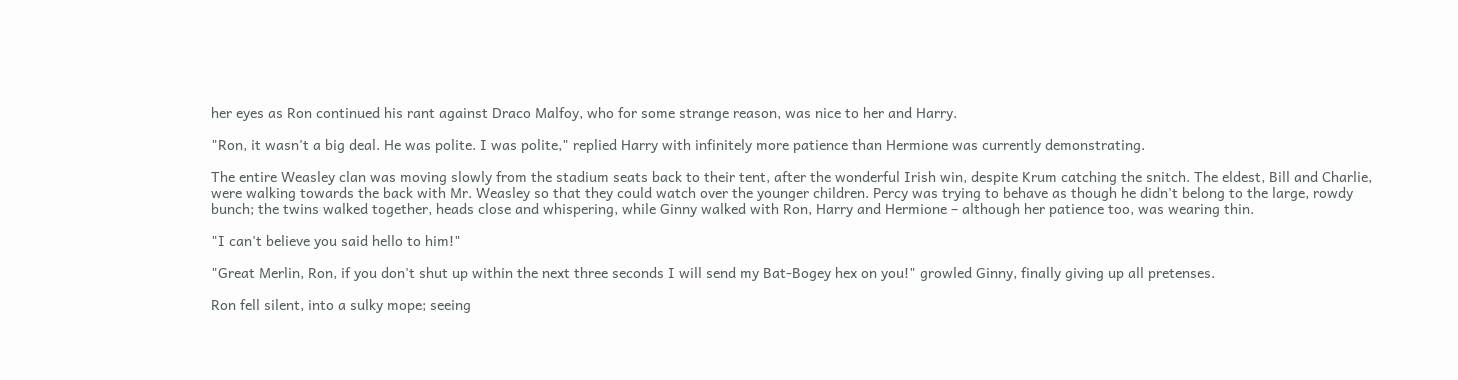her eyes as Ron continued his rant against Draco Malfoy, who for some strange reason, was nice to her and Harry.

"Ron, it wasn't a big deal. He was polite. I was polite," replied Harry with infinitely more patience than Hermione was currently demonstrating.

The entire Weasley clan was moving slowly from the stadium seats back to their tent, after the wonderful Irish win, despite Krum catching the snitch. The eldest, Bill and Charlie, were walking towards the back with Mr. Weasley so that they could watch over the younger children. Percy was trying to behave as though he didn't belong to the large, rowdy bunch; the twins walked together, heads close and whispering, while Ginny walked with Ron, Harry and Hermione – although her patience too, was wearing thin.

"I can't believe you said hello to him!"

"Great Merlin, Ron, if you don't shut up within the next three seconds I will send my Bat-Bogey hex on you!" growled Ginny, finally giving up all pretenses.

Ron fell silent, into a sulky mope; seeing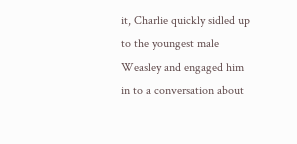it, Charlie quickly sidled up to the youngest male Weasley and engaged him in to a conversation about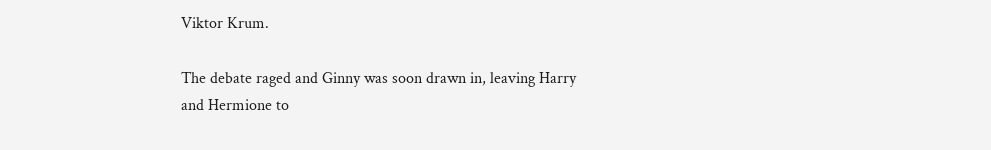Viktor Krum.

The debate raged and Ginny was soon drawn in, leaving Harry and Hermione to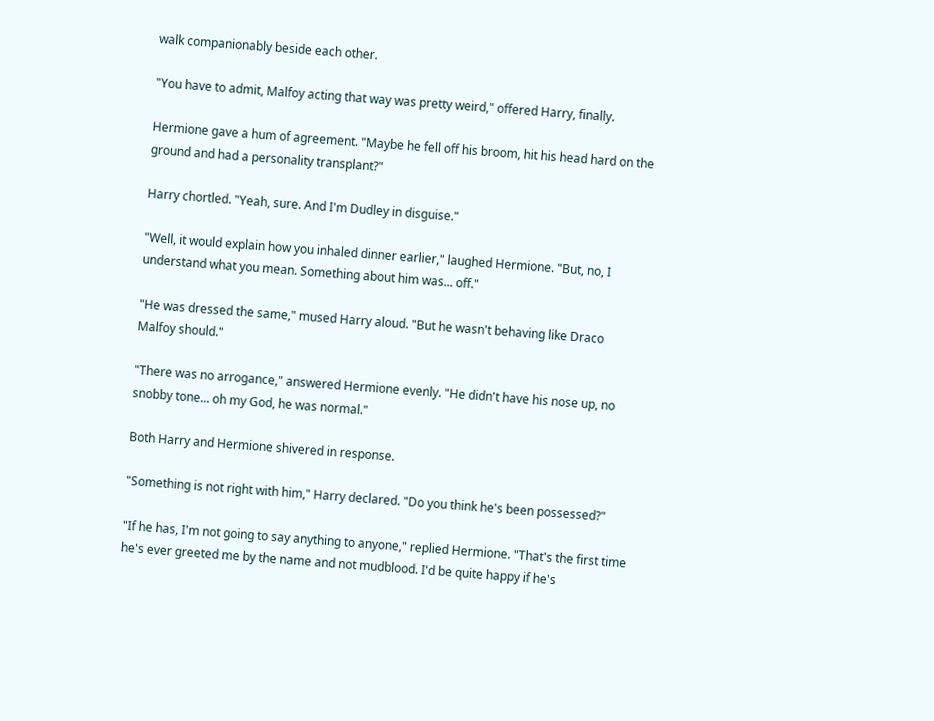walk companionably beside each other.

"You have to admit, Malfoy acting that way was pretty weird," offered Harry, finally.

Hermione gave a hum of agreement. "Maybe he fell off his broom, hit his head hard on the ground and had a personality transplant?"

Harry chortled. "Yeah, sure. And I'm Dudley in disguise."

"Well, it would explain how you inhaled dinner earlier," laughed Hermione. "But, no, I understand what you mean. Something about him was... off."

"He was dressed the same," mused Harry aloud. "But he wasn't behaving like Draco Malfoy should."

"There was no arrogance," answered Hermione evenly. "He didn't have his nose up, no snobby tone... oh my God, he was normal."

Both Harry and Hermione shivered in response.

"Something is not right with him," Harry declared. "Do you think he's been possessed?"

"If he has, I'm not going to say anything to anyone," replied Hermione. "That's the first time he's ever greeted me by the name and not mudblood. I'd be quite happy if he's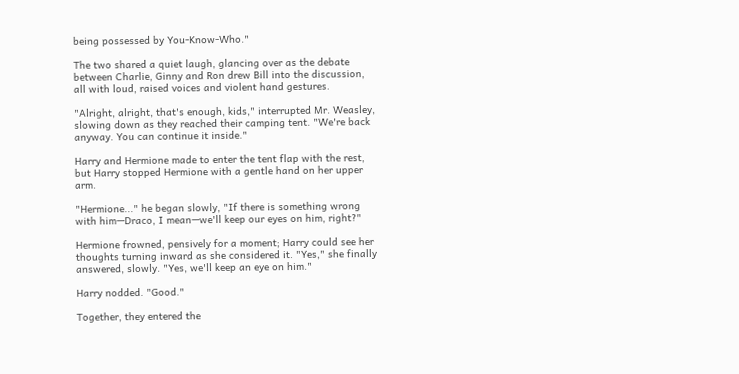being possessed by You-Know-Who."

The two shared a quiet laugh, glancing over as the debate between Charlie, Ginny and Ron drew Bill into the discussion, all with loud, raised voices and violent hand gestures.

"Alright, alright, that's enough, kids," interrupted Mr. Weasley, slowing down as they reached their camping tent. "We're back anyway. You can continue it inside."

Harry and Hermione made to enter the tent flap with the rest, but Harry stopped Hermione with a gentle hand on her upper arm.

"Hermione..." he began slowly, "If there is something wrong with him—Draco, I mean—we'll keep our eyes on him, right?"

Hermione frowned, pensively for a moment; Harry could see her thoughts turning inward as she considered it. "Yes," she finally answered, slowly. "Yes, we'll keep an eye on him."

Harry nodded. "Good."

Together, they entered the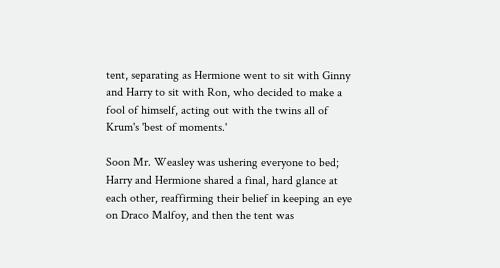tent, separating as Hermione went to sit with Ginny and Harry to sit with Ron, who decided to make a fool of himself, acting out with the twins all of Krum's 'best of moments.'

Soon Mr. Weasley was ushering everyone to bed; Harry and Hermione shared a final, hard glance at each other, reaffirming their belief in keeping an eye on Draco Malfoy, and then the tent was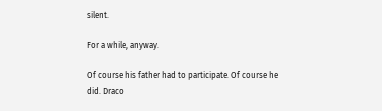silent.

For a while, anyway.

Of course his father had to participate. Of course he did. Draco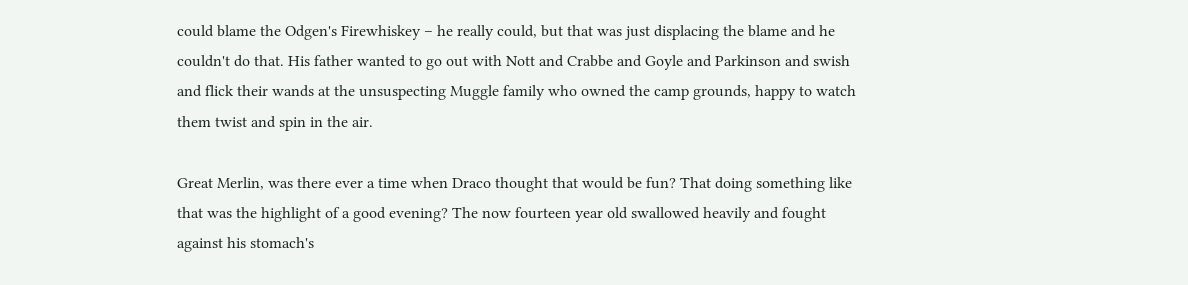could blame the Odgen's Firewhiskey – he really could, but that was just displacing the blame and he couldn't do that. His father wanted to go out with Nott and Crabbe and Goyle and Parkinson and swish and flick their wands at the unsuspecting Muggle family who owned the camp grounds, happy to watch them twist and spin in the air.

Great Merlin, was there ever a time when Draco thought that would be fun? That doing something like that was the highlight of a good evening? The now fourteen year old swallowed heavily and fought against his stomach's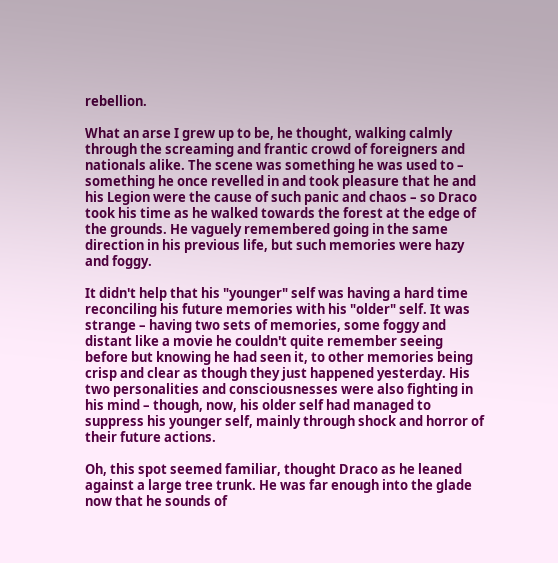rebellion.

What an arse I grew up to be, he thought, walking calmly through the screaming and frantic crowd of foreigners and nationals alike. The scene was something he was used to – something he once revelled in and took pleasure that he and his Legion were the cause of such panic and chaos – so Draco took his time as he walked towards the forest at the edge of the grounds. He vaguely remembered going in the same direction in his previous life, but such memories were hazy and foggy.

It didn't help that his "younger" self was having a hard time reconciling his future memories with his "older" self. It was strange – having two sets of memories, some foggy and distant like a movie he couldn't quite remember seeing before but knowing he had seen it, to other memories being crisp and clear as though they just happened yesterday. His two personalities and consciousnesses were also fighting in his mind – though, now, his older self had managed to suppress his younger self, mainly through shock and horror of their future actions.

Oh, this spot seemed familiar, thought Draco as he leaned against a large tree trunk. He was far enough into the glade now that he sounds of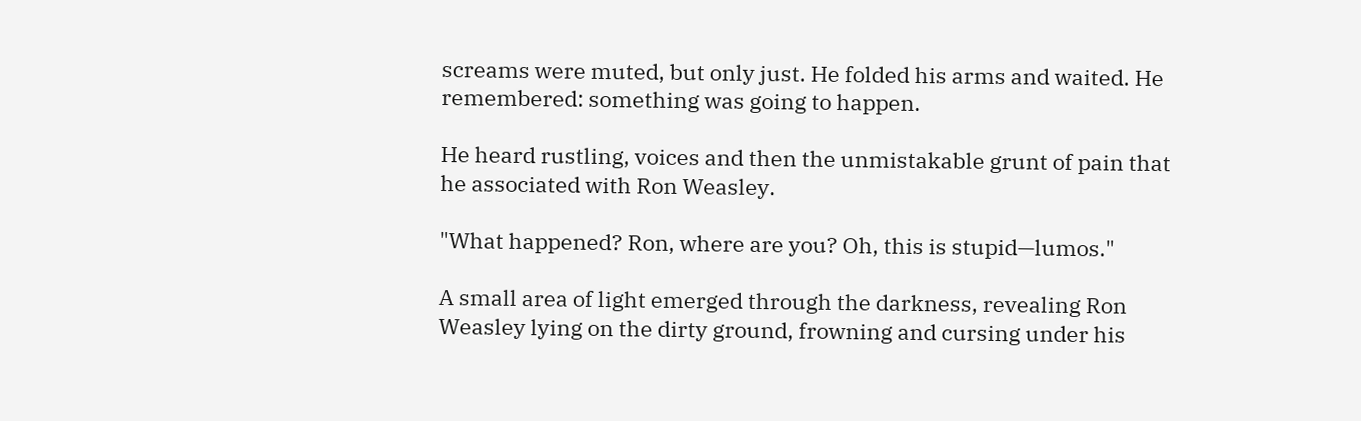screams were muted, but only just. He folded his arms and waited. He remembered: something was going to happen.

He heard rustling, voices and then the unmistakable grunt of pain that he associated with Ron Weasley.

"What happened? Ron, where are you? Oh, this is stupid—lumos."

A small area of light emerged through the darkness, revealing Ron Weasley lying on the dirty ground, frowning and cursing under his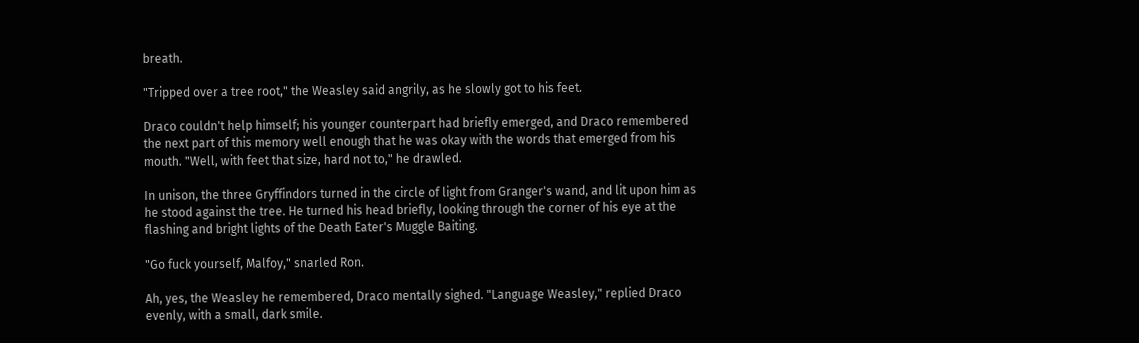breath.

"Tripped over a tree root," the Weasley said angrily, as he slowly got to his feet.

Draco couldn't help himself; his younger counterpart had briefly emerged, and Draco remembered the next part of this memory well enough that he was okay with the words that emerged from his mouth. "Well, with feet that size, hard not to," he drawled.

In unison, the three Gryffindors turned in the circle of light from Granger's wand, and lit upon him as he stood against the tree. He turned his head briefly, looking through the corner of his eye at the flashing and bright lights of the Death Eater's Muggle Baiting.

"Go fuck yourself, Malfoy," snarled Ron.

Ah, yes, the Weasley he remembered, Draco mentally sighed. "Language Weasley," replied Draco evenly, with a small, dark smile.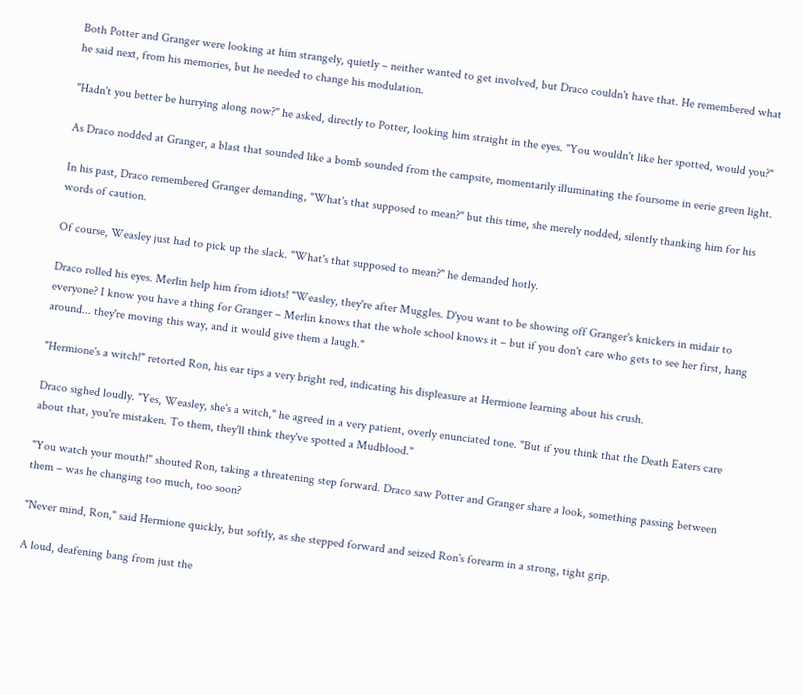Both Potter and Granger were looking at him strangely, quietly – neither wanted to get involved, but Draco couldn't have that. He remembered what he said next, from his memories, but he needed to change his modulation.

"Hadn't you better be hurrying along now?" he asked, directly to Potter, looking him straight in the eyes. "You wouldn't like her spotted, would you?"

As Draco nodded at Granger, a blast that sounded like a bomb sounded from the campsite, momentarily illuminating the foursome in eerie green light.

In his past, Draco remembered Granger demanding, "What's that supposed to mean?" but this time, she merely nodded, silently thanking him for his words of caution.

Of course, Weasley just had to pick up the slack. "What's that supposed to mean?" he demanded hotly.

Draco rolled his eyes. Merlin help him from idiots! "Weasley, they're after Muggles. D'you want to be showing off Granger's knickers in midair to everyone? I know you have a thing for Granger – Merlin knows that the whole school knows it – but if you don't care who gets to see her first, hang around... they're moving this way, and it would give them a laugh."

"Hermione's a witch!" retorted Ron, his ear tips a very bright red, indicating his displeasure at Hermione learning about his crush.

Draco sighed loudly. "Yes, Weasley, she's a witch," he agreed in a very patient, overly enunciated tone. "But if you think that the Death Eaters care about that, you're mistaken. To them, they'll think they've spotted a Mudblood."

"You watch your mouth!" shouted Ron, taking a threatening step forward. Draco saw Potter and Granger share a look, something passing between them – was he changing too much, too soon?

"Never mind, Ron," said Hermione quickly, but softly, as she stepped forward and seized Ron's forearm in a strong, tight grip.

A loud, deafening bang from just the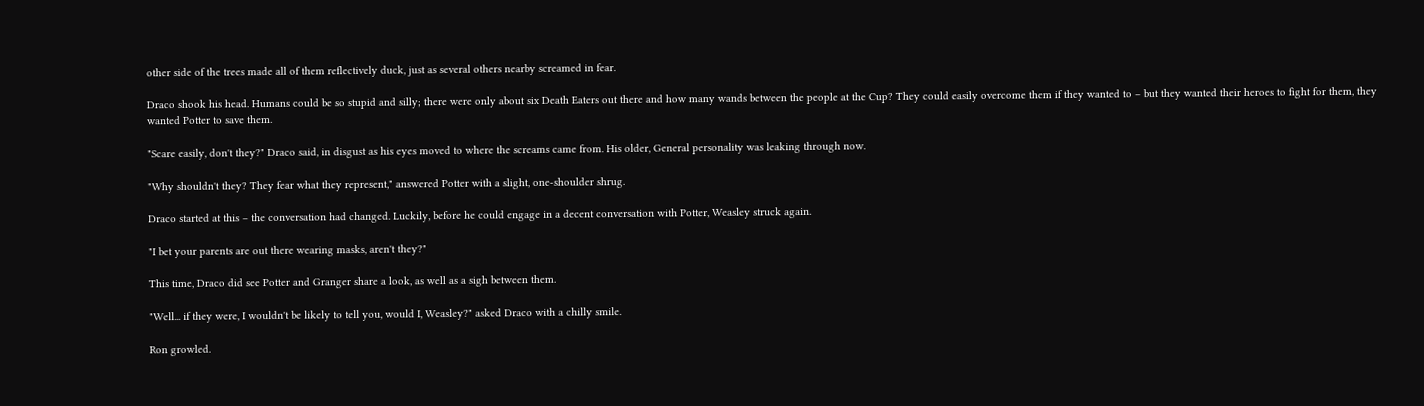other side of the trees made all of them reflectively duck, just as several others nearby screamed in fear.

Draco shook his head. Humans could be so stupid and silly; there were only about six Death Eaters out there and how many wands between the people at the Cup? They could easily overcome them if they wanted to – but they wanted their heroes to fight for them, they wanted Potter to save them.

"Scare easily, don't they?" Draco said, in disgust as his eyes moved to where the screams came from. His older, General personality was leaking through now.

"Why shouldn't they? They fear what they represent," answered Potter with a slight, one-shoulder shrug.

Draco started at this – the conversation had changed. Luckily, before he could engage in a decent conversation with Potter, Weasley struck again.

"I bet your parents are out there wearing masks, aren't they?"

This time, Draco did see Potter and Granger share a look, as well as a sigh between them.

"Well... if they were, I wouldn't be likely to tell you, would I, Weasley?" asked Draco with a chilly smile.

Ron growled.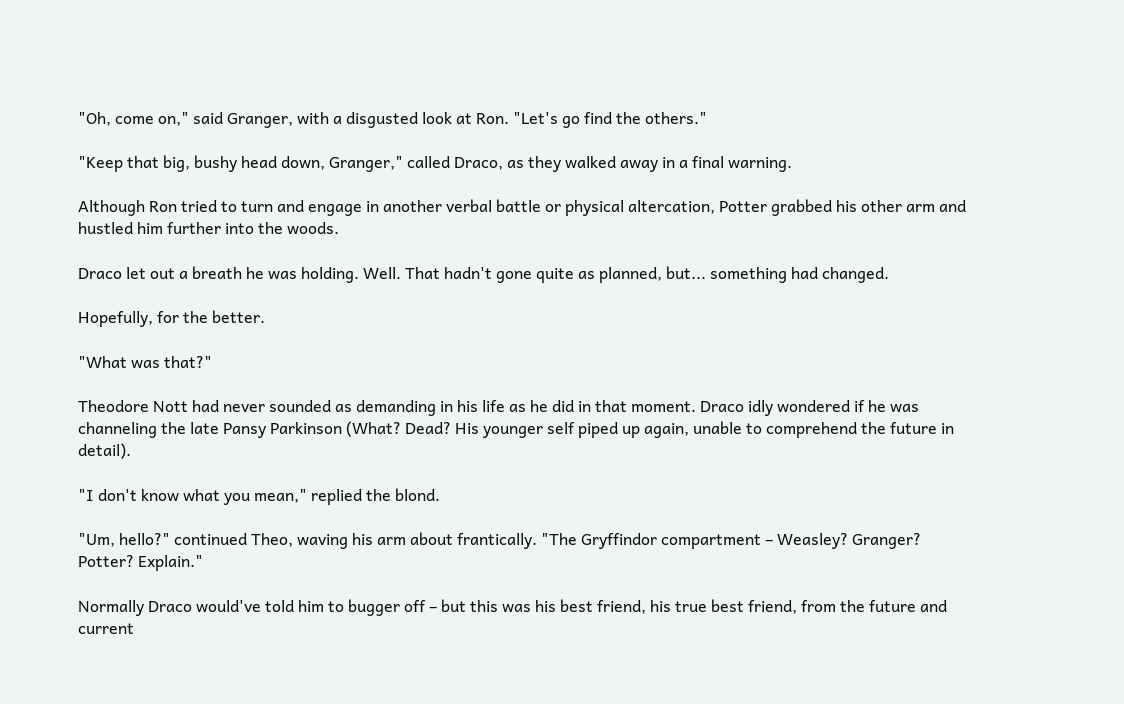"Oh, come on," said Granger, with a disgusted look at Ron. "Let's go find the others."

"Keep that big, bushy head down, Granger," called Draco, as they walked away in a final warning.

Although Ron tried to turn and engage in another verbal battle or physical altercation, Potter grabbed his other arm and hustled him further into the woods.

Draco let out a breath he was holding. Well. That hadn't gone quite as planned, but... something had changed.

Hopefully, for the better.

"What was that?"

Theodore Nott had never sounded as demanding in his life as he did in that moment. Draco idly wondered if he was channeling the late Pansy Parkinson (What? Dead? His younger self piped up again, unable to comprehend the future in detail).

"I don't know what you mean," replied the blond.

"Um, hello?" continued Theo, waving his arm about frantically. "The Gryffindor compartment – Weasley? Granger? Potter? Explain."

Normally Draco would've told him to bugger off – but this was his best friend, his true best friend, from the future and current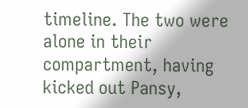timeline. The two were alone in their compartment, having kicked out Pansy,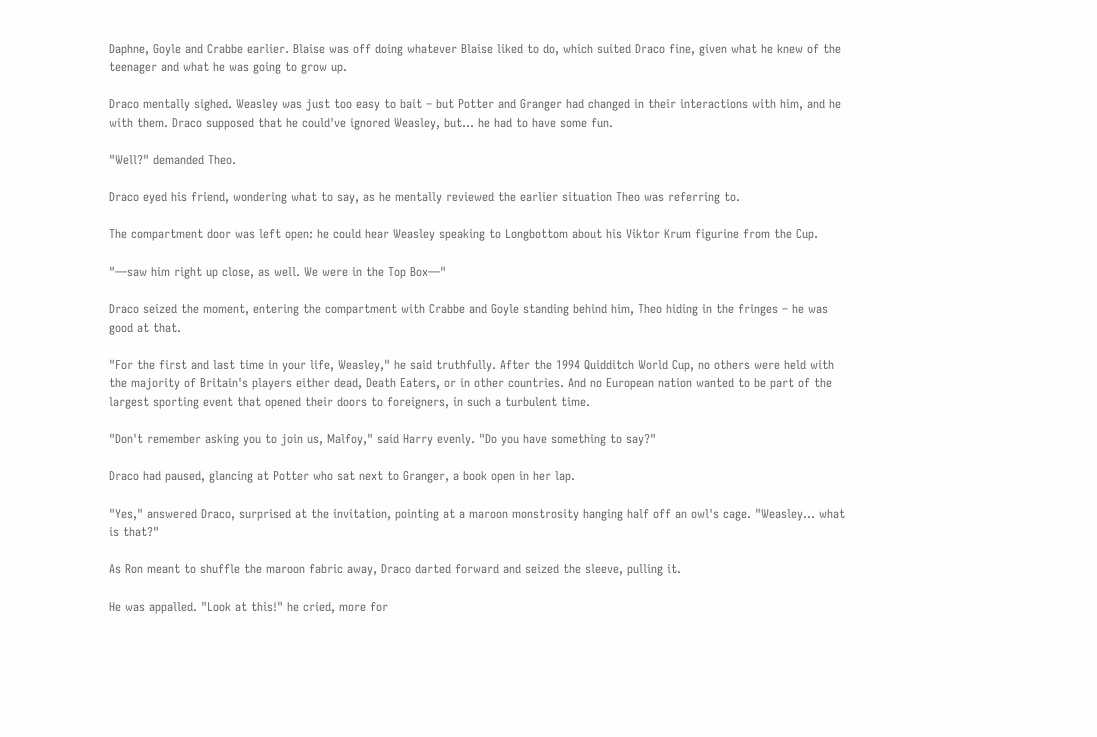Daphne, Goyle and Crabbe earlier. Blaise was off doing whatever Blaise liked to do, which suited Draco fine, given what he knew of the teenager and what he was going to grow up.

Draco mentally sighed. Weasley was just too easy to bait – but Potter and Granger had changed in their interactions with him, and he with them. Draco supposed that he could've ignored Weasley, but... he had to have some fun.

"Well?" demanded Theo.

Draco eyed his friend, wondering what to say, as he mentally reviewed the earlier situation Theo was referring to.

The compartment door was left open: he could hear Weasley speaking to Longbottom about his Viktor Krum figurine from the Cup.

"—saw him right up close, as well. We were in the Top Box—"

Draco seized the moment, entering the compartment with Crabbe and Goyle standing behind him, Theo hiding in the fringes – he was good at that.

"For the first and last time in your life, Weasley," he said truthfully. After the 1994 Quidditch World Cup, no others were held with the majority of Britain's players either dead, Death Eaters, or in other countries. And no European nation wanted to be part of the largest sporting event that opened their doors to foreigners, in such a turbulent time.

"Don't remember asking you to join us, Malfoy," said Harry evenly. "Do you have something to say?"

Draco had paused, glancing at Potter who sat next to Granger, a book open in her lap.

"Yes," answered Draco, surprised at the invitation, pointing at a maroon monstrosity hanging half off an owl's cage. "Weasley... what is that?"

As Ron meant to shuffle the maroon fabric away, Draco darted forward and seized the sleeve, pulling it.

He was appalled. "Look at this!" he cried, more for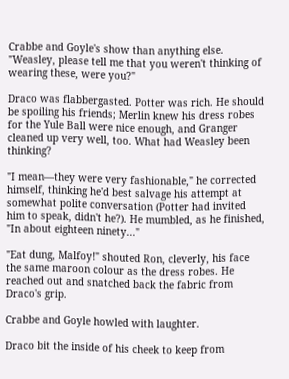Crabbe and Goyle's show than anything else. "Weasley, please tell me that you weren't thinking of wearing these, were you?"

Draco was flabbergasted. Potter was rich. He should be spoiling his friends; Merlin knew his dress robes for the Yule Ball were nice enough, and Granger cleaned up very well, too. What had Weasley been thinking?

"I mean—they were very fashionable," he corrected himself, thinking he'd best salvage his attempt at somewhat polite conversation (Potter had invited him to speak, didn't he?). He mumbled, as he finished, "In about eighteen ninety..."

"Eat dung, Malfoy!" shouted Ron, cleverly, his face the same maroon colour as the dress robes. He reached out and snatched back the fabric from Draco's grip.

Crabbe and Goyle howled with laughter.

Draco bit the inside of his cheek to keep from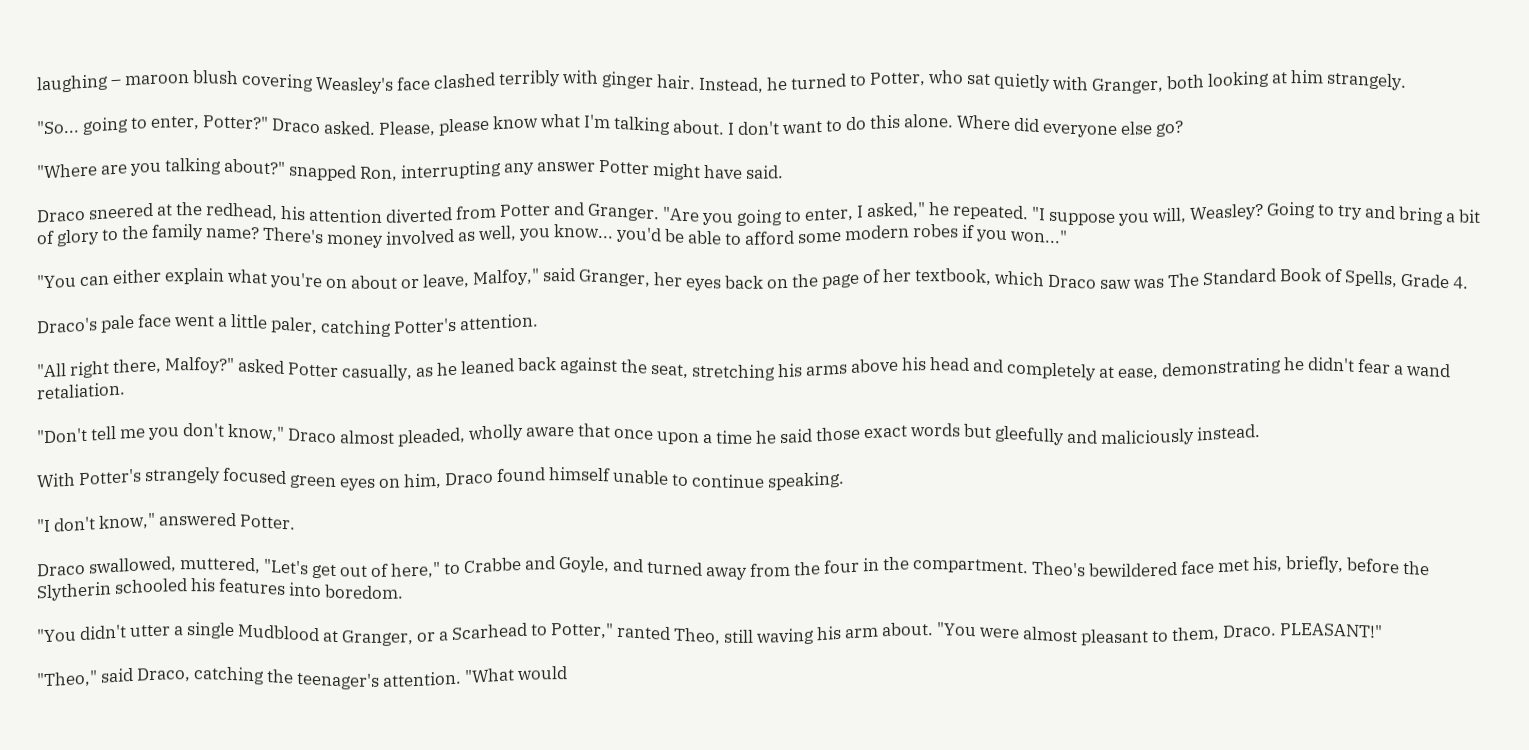laughing – maroon blush covering Weasley's face clashed terribly with ginger hair. Instead, he turned to Potter, who sat quietly with Granger, both looking at him strangely.

"So... going to enter, Potter?" Draco asked. Please, please know what I'm talking about. I don't want to do this alone. Where did everyone else go?

"Where are you talking about?" snapped Ron, interrupting any answer Potter might have said.

Draco sneered at the redhead, his attention diverted from Potter and Granger. "Are you going to enter, I asked," he repeated. "I suppose you will, Weasley? Going to try and bring a bit of glory to the family name? There's money involved as well, you know... you'd be able to afford some modern robes if you won..."

"You can either explain what you're on about or leave, Malfoy," said Granger, her eyes back on the page of her textbook, which Draco saw was The Standard Book of Spells, Grade 4.

Draco's pale face went a little paler, catching Potter's attention.

"All right there, Malfoy?" asked Potter casually, as he leaned back against the seat, stretching his arms above his head and completely at ease, demonstrating he didn't fear a wand retaliation.

"Don't tell me you don't know," Draco almost pleaded, wholly aware that once upon a time he said those exact words but gleefully and maliciously instead.

With Potter's strangely focused green eyes on him, Draco found himself unable to continue speaking.

"I don't know," answered Potter.

Draco swallowed, muttered, "Let's get out of here," to Crabbe and Goyle, and turned away from the four in the compartment. Theo's bewildered face met his, briefly, before the Slytherin schooled his features into boredom.

"You didn't utter a single Mudblood at Granger, or a Scarhead to Potter," ranted Theo, still waving his arm about. "You were almost pleasant to them, Draco. PLEASANT!"

"Theo," said Draco, catching the teenager's attention. "What would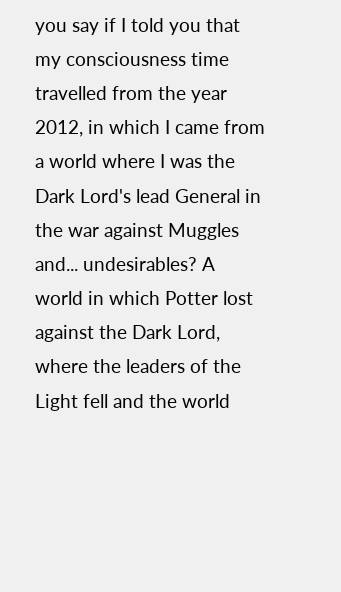you say if I told you that my consciousness time travelled from the year 2012, in which I came from a world where I was the Dark Lord's lead General in the war against Muggles and... undesirables? A world in which Potter lost against the Dark Lord, where the leaders of the Light fell and the world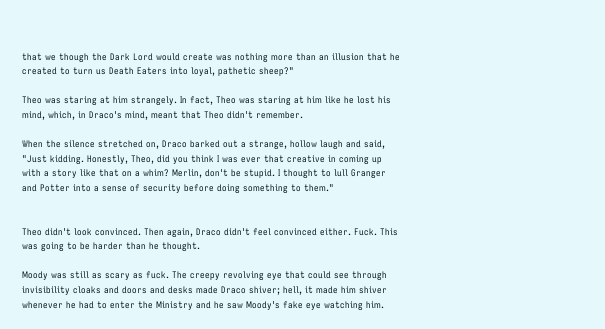that we though the Dark Lord would create was nothing more than an illusion that he created to turn us Death Eaters into loyal, pathetic sheep?"

Theo was staring at him strangely. In fact, Theo was staring at him like he lost his mind, which, in Draco's mind, meant that Theo didn't remember.

When the silence stretched on, Draco barked out a strange, hollow laugh and said, "Just kidding. Honestly, Theo, did you think I was ever that creative in coming up with a story like that on a whim? Merlin, don't be stupid. I thought to lull Granger and Potter into a sense of security before doing something to them."


Theo didn't look convinced. Then again, Draco didn't feel convinced either. Fuck. This was going to be harder than he thought.

Moody was still as scary as fuck. The creepy revolving eye that could see through invisibility cloaks and doors and desks made Draco shiver; hell, it made him shiver whenever he had to enter the Ministry and he saw Moody's fake eye watching him.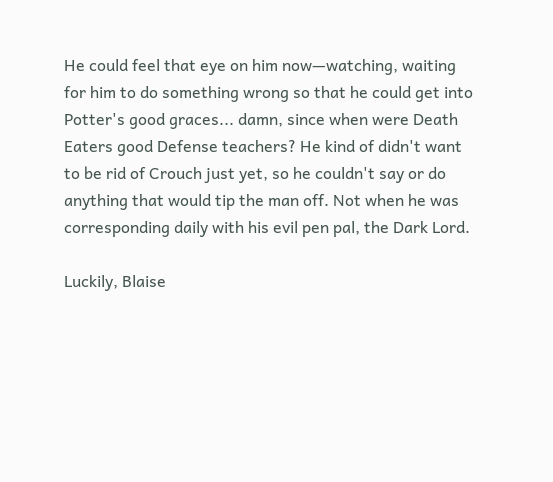He could feel that eye on him now—watching, waiting for him to do something wrong so that he could get into Potter's good graces... damn, since when were Death Eaters good Defense teachers? He kind of didn't want to be rid of Crouch just yet, so he couldn't say or do anything that would tip the man off. Not when he was corresponding daily with his evil pen pal, the Dark Lord.

Luckily, Blaise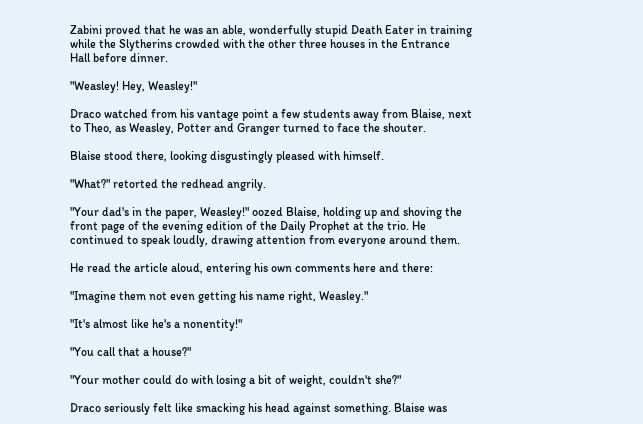Zabini proved that he was an able, wonderfully stupid Death Eater in training while the Slytherins crowded with the other three houses in the Entrance Hall before dinner.

"Weasley! Hey, Weasley!"

Draco watched from his vantage point a few students away from Blaise, next to Theo, as Weasley, Potter and Granger turned to face the shouter.

Blaise stood there, looking disgustingly pleased with himself.

"What?" retorted the redhead angrily.

"Your dad's in the paper, Weasley!" oozed Blaise, holding up and shoving the front page of the evening edition of the Daily Prophet at the trio. He continued to speak loudly, drawing attention from everyone around them.

He read the article aloud, entering his own comments here and there:

"Imagine them not even getting his name right, Weasley."

"It's almost like he's a nonentity!"

"You call that a house?"

"Your mother could do with losing a bit of weight, couldn't she?"

Draco seriously felt like smacking his head against something. Blaise was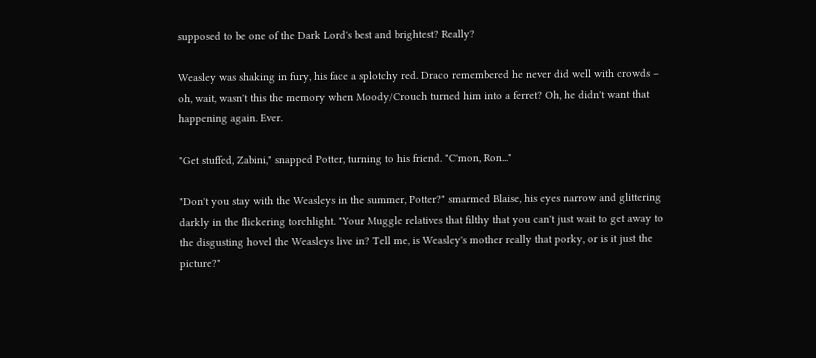supposed to be one of the Dark Lord's best and brightest? Really?

Weasley was shaking in fury, his face a splotchy red. Draco remembered he never did well with crowds – oh, wait, wasn't this the memory when Moody/Crouch turned him into a ferret? Oh, he didn't want that happening again. Ever.

"Get stuffed, Zabini," snapped Potter, turning to his friend. "C'mon, Ron..."

"Don't you stay with the Weasleys in the summer, Potter?" smarmed Blaise, his eyes narrow and glittering darkly in the flickering torchlight. "Your Muggle relatives that filthy that you can't just wait to get away to the disgusting hovel the Weasleys live in? Tell me, is Weasley's mother really that porky, or is it just the picture?"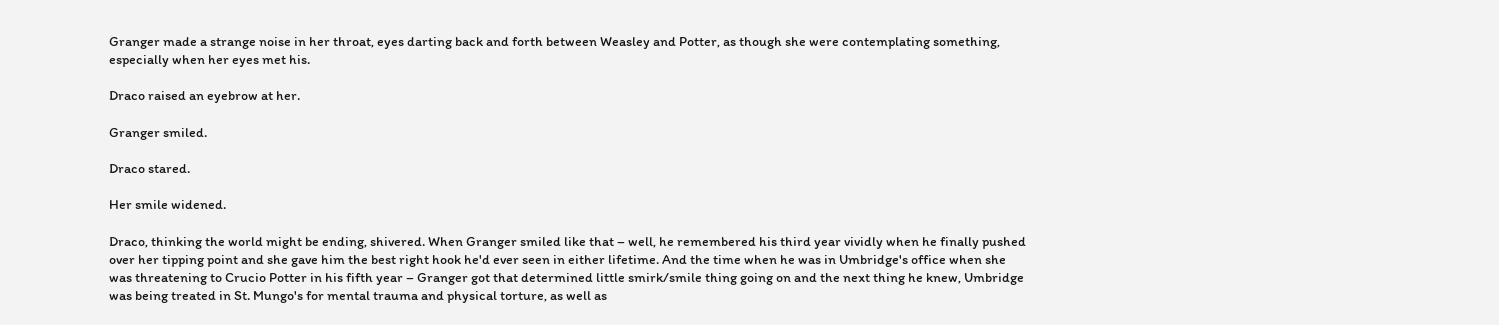Granger made a strange noise in her throat, eyes darting back and forth between Weasley and Potter, as though she were contemplating something, especially when her eyes met his.

Draco raised an eyebrow at her.

Granger smiled.

Draco stared.

Her smile widened.

Draco, thinking the world might be ending, shivered. When Granger smiled like that – well, he remembered his third year vividly when he finally pushed over her tipping point and she gave him the best right hook he'd ever seen in either lifetime. And the time when he was in Umbridge's office when she was threatening to Crucio Potter in his fifth year – Granger got that determined little smirk/smile thing going on and the next thing he knew, Umbridge was being treated in St. Mungo's for mental trauma and physical torture, as well as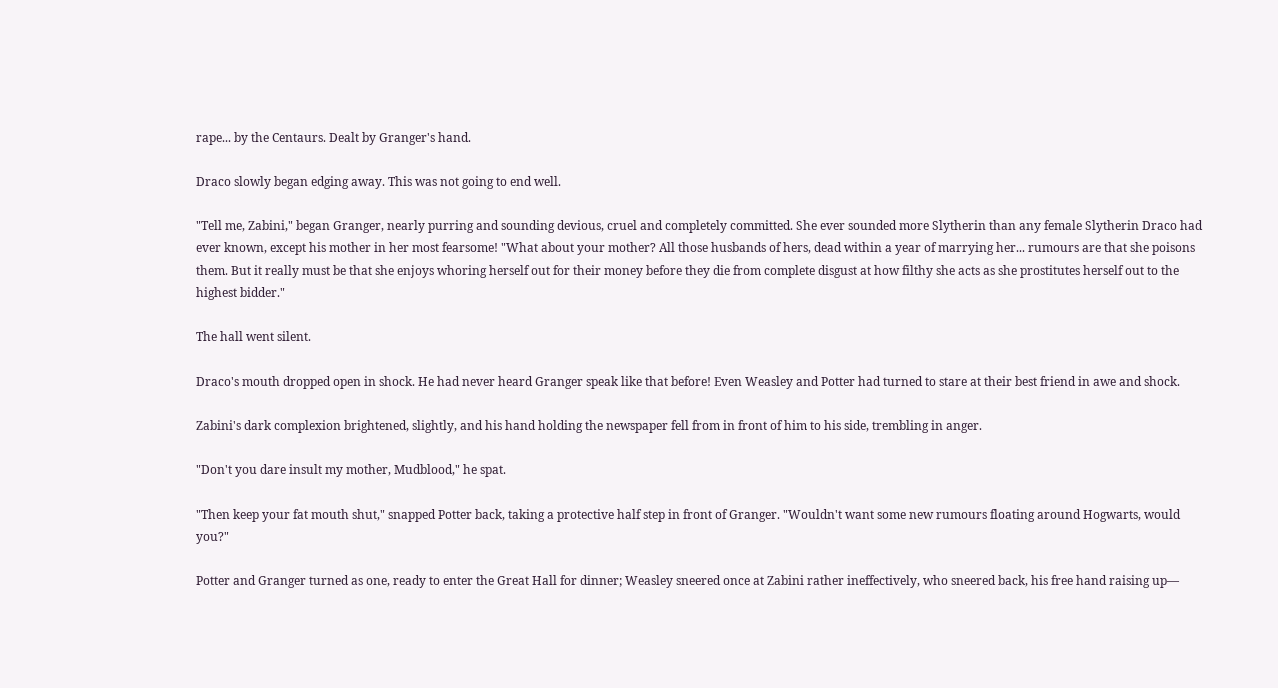rape... by the Centaurs. Dealt by Granger's hand.

Draco slowly began edging away. This was not going to end well.

"Tell me, Zabini," began Granger, nearly purring and sounding devious, cruel and completely committed. She ever sounded more Slytherin than any female Slytherin Draco had ever known, except his mother in her most fearsome! "What about your mother? All those husbands of hers, dead within a year of marrying her... rumours are that she poisons them. But it really must be that she enjoys whoring herself out for their money before they die from complete disgust at how filthy she acts as she prostitutes herself out to the highest bidder."

The hall went silent.

Draco's mouth dropped open in shock. He had never heard Granger speak like that before! Even Weasley and Potter had turned to stare at their best friend in awe and shock.

Zabini's dark complexion brightened, slightly, and his hand holding the newspaper fell from in front of him to his side, trembling in anger.

"Don't you dare insult my mother, Mudblood," he spat.

"Then keep your fat mouth shut," snapped Potter back, taking a protective half step in front of Granger. "Wouldn't want some new rumours floating around Hogwarts, would you?"

Potter and Granger turned as one, ready to enter the Great Hall for dinner; Weasley sneered once at Zabini rather ineffectively, who sneered back, his free hand raising up—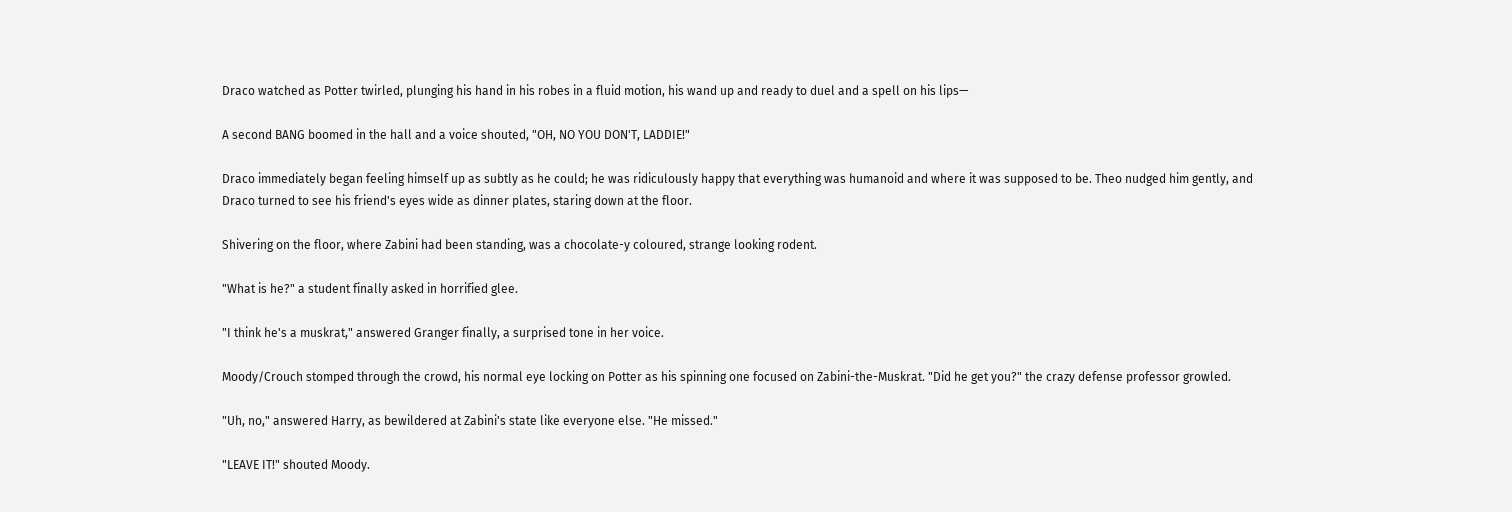Draco watched as Potter twirled, plunging his hand in his robes in a fluid motion, his wand up and ready to duel and a spell on his lips—

A second BANG boomed in the hall and a voice shouted, "OH, NO YOU DON'T, LADDIE!"

Draco immediately began feeling himself up as subtly as he could; he was ridiculously happy that everything was humanoid and where it was supposed to be. Theo nudged him gently, and Draco turned to see his friend's eyes wide as dinner plates, staring down at the floor.

Shivering on the floor, where Zabini had been standing, was a chocolate-y coloured, strange looking rodent.

"What is he?" a student finally asked in horrified glee.

"I think he's a muskrat," answered Granger finally, a surprised tone in her voice.

Moody/Crouch stomped through the crowd, his normal eye locking on Potter as his spinning one focused on Zabini-the-Muskrat. "Did he get you?" the crazy defense professor growled.

"Uh, no," answered Harry, as bewildered at Zabini's state like everyone else. "He missed."

"LEAVE IT!" shouted Moody.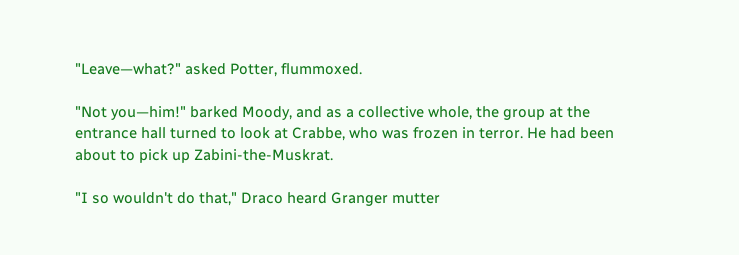"Leave—what?" asked Potter, flummoxed.

"Not you—him!" barked Moody, and as a collective whole, the group at the entrance hall turned to look at Crabbe, who was frozen in terror. He had been about to pick up Zabini-the-Muskrat.

"I so wouldn't do that," Draco heard Granger mutter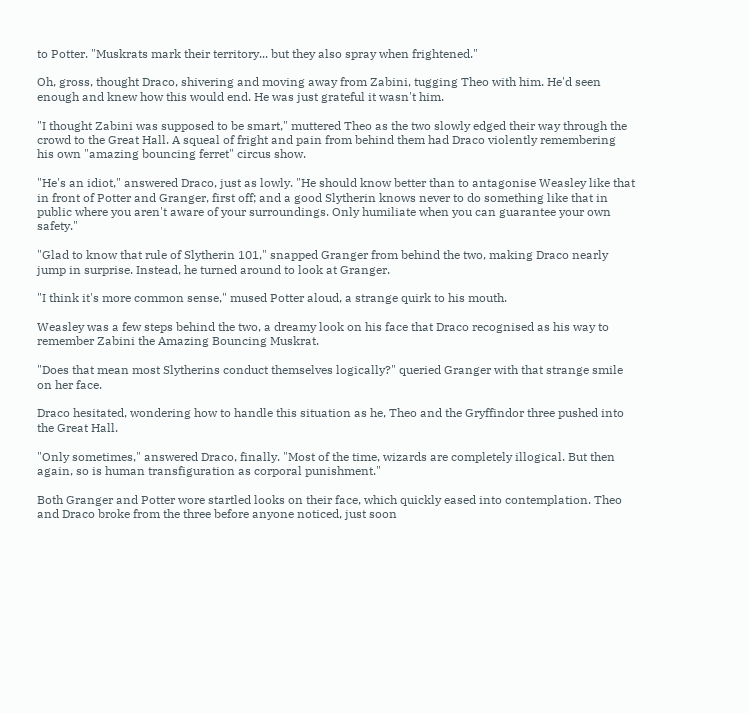to Potter. "Muskrats mark their territory... but they also spray when frightened."

Oh, gross, thought Draco, shivering and moving away from Zabini, tugging Theo with him. He'd seen enough and knew how this would end. He was just grateful it wasn't him.

"I thought Zabini was supposed to be smart," muttered Theo as the two slowly edged their way through the crowd to the Great Hall. A squeal of fright and pain from behind them had Draco violently remembering his own "amazing bouncing ferret" circus show.

"He's an idiot," answered Draco, just as lowly. "He should know better than to antagonise Weasley like that in front of Potter and Granger, first off; and a good Slytherin knows never to do something like that in public where you aren't aware of your surroundings. Only humiliate when you can guarantee your own safety."

"Glad to know that rule of Slytherin 101," snapped Granger from behind the two, making Draco nearly jump in surprise. Instead, he turned around to look at Granger.

"I think it's more common sense," mused Potter aloud, a strange quirk to his mouth.

Weasley was a few steps behind the two, a dreamy look on his face that Draco recognised as his way to remember Zabini the Amazing Bouncing Muskrat.

"Does that mean most Slytherins conduct themselves logically?" queried Granger with that strange smile on her face.

Draco hesitated, wondering how to handle this situation as he, Theo and the Gryffindor three pushed into the Great Hall.

"Only sometimes," answered Draco, finally. "Most of the time, wizards are completely illogical. But then again, so is human transfiguration as corporal punishment."

Both Granger and Potter wore startled looks on their face, which quickly eased into contemplation. Theo and Draco broke from the three before anyone noticed, just soon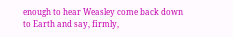enough to hear Weasley come back down to Earth and say, firmly,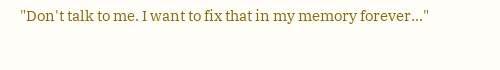"Don't talk to me. I want to fix that in my memory forever..."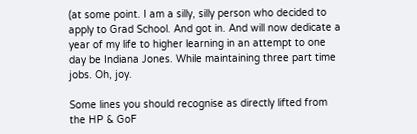(at some point. I am a silly, silly person who decided to apply to Grad School. And got in. And will now dedicate a year of my life to higher learning in an attempt to one day be Indiana Jones. While maintaining three part time jobs. Oh, joy.

Some lines you should recognise as directly lifted from the HP & GoF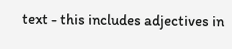text - this includes adjectives in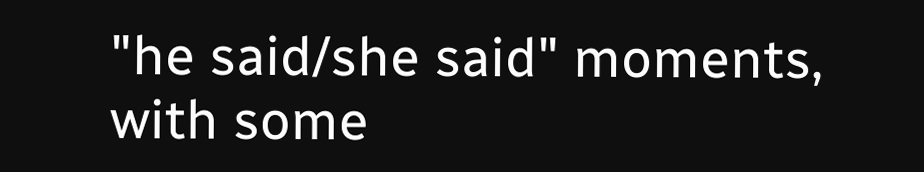"he said/she said" moments, with some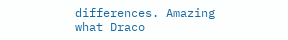differences. Amazing what Draco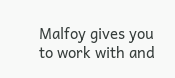Malfoy gives you to work with and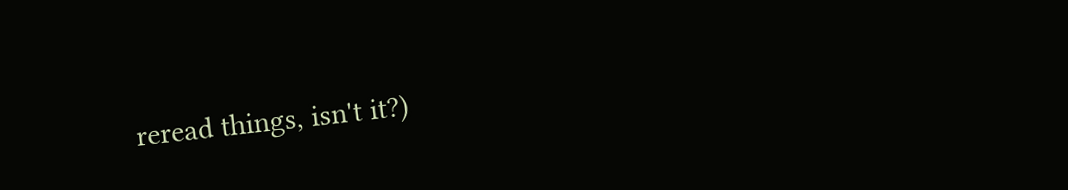reread things, isn't it?)